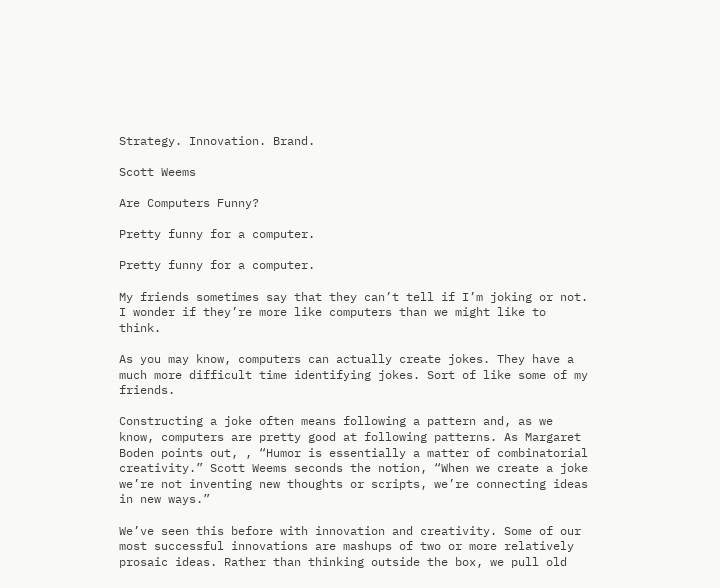Strategy. Innovation. Brand.

Scott Weems

Are Computers Funny?

Pretty funny for a computer.

Pretty funny for a computer.

My friends sometimes say that they can’t tell if I’m joking or not. I wonder if they’re more like computers than we might like to think.

As you may know, computers can actually create jokes. They have a much more difficult time identifying jokes. Sort of like some of my friends.

Constructing a joke often means following a pattern and, as we know, computers are pretty good at following patterns. As Margaret Boden points out, , “Humor is essentially a matter of combinatorial creativity.” Scott Weems seconds the notion, “When we create a joke we’re not inventing new thoughts or scripts, we’re connecting ideas in new ways.”

We’ve seen this before with innovation and creativity. Some of our most successful innovations are mashups of two or more relatively prosaic ideas. Rather than thinking outside the box, we pull old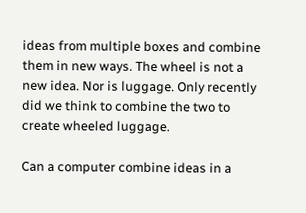ideas from multiple boxes and combine them in new ways. The wheel is not a new idea. Nor is luggage. Only recently did we think to combine the two to create wheeled luggage.

Can a computer combine ideas in a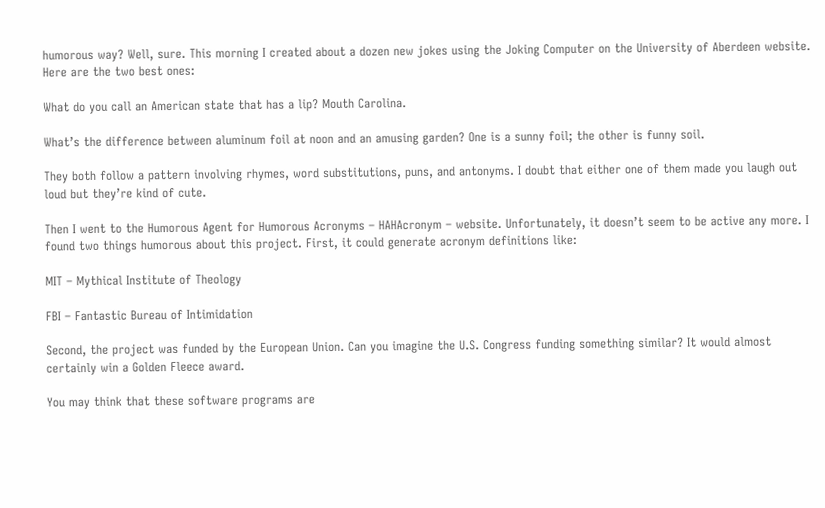humorous way? Well, sure. This morning I created about a dozen new jokes using the Joking Computer on the University of Aberdeen website. Here are the two best ones:

What do you call an American state that has a lip? Mouth Carolina.

What’s the difference between aluminum foil at noon and an amusing garden? One is a sunny foil; the other is funny soil.

They both follow a pattern involving rhymes, word substitutions, puns, and antonyms. I doubt that either one of them made you laugh out loud but they’re kind of cute.

Then I went to the Humorous Agent for Humorous Acronyms – HAHAcronym – website. Unfortunately, it doesn’t seem to be active any more. I found two things humorous about this project. First, it could generate acronym definitions like:

MIT – Mythical Institute of Theology

FBI – Fantastic Bureau of Intimidation

Second, the project was funded by the European Union. Can you imagine the U.S. Congress funding something similar? It would almost certainly win a Golden Fleece award.

You may think that these software programs are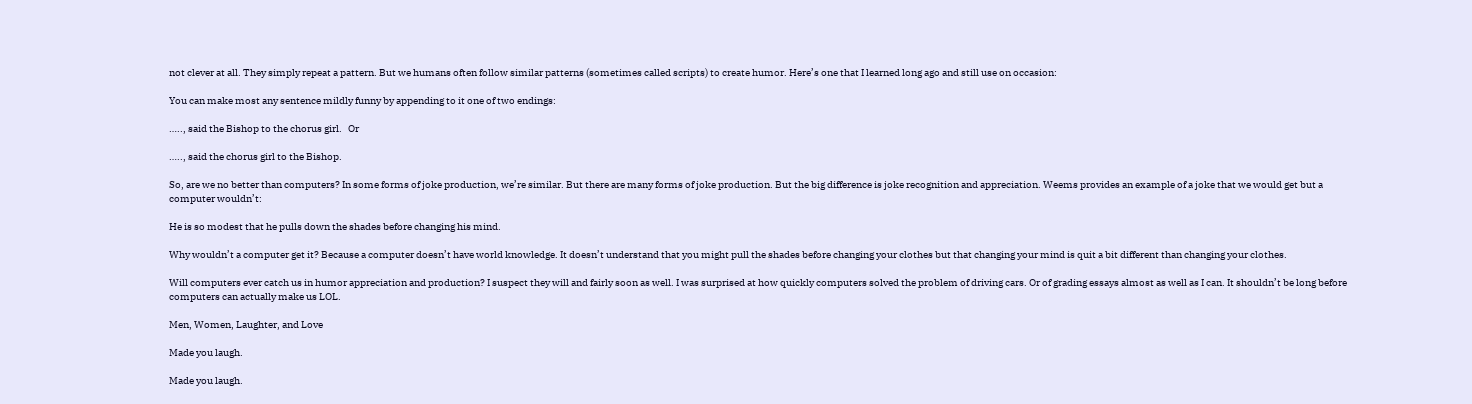not clever at all. They simply repeat a pattern. But we humans often follow similar patterns (sometimes called scripts) to create humor. Here’s one that I learned long ago and still use on occasion:

You can make most any sentence mildly funny by appending to it one of two endings:

….., said the Bishop to the chorus girl.   Or

….., said the chorus girl to the Bishop.

So, are we no better than computers? In some forms of joke production, we’re similar. But there are many forms of joke production. But the big difference is joke recognition and appreciation. Weems provides an example of a joke that we would get but a computer wouldn’t:

He is so modest that he pulls down the shades before changing his mind.

Why wouldn’t a computer get it? Because a computer doesn’t have world knowledge. It doesn’t understand that you might pull the shades before changing your clothes but that changing your mind is quit a bit different than changing your clothes.

Will computers ever catch us in humor appreciation and production? I suspect they will and fairly soon as well. I was surprised at how quickly computers solved the problem of driving cars. Or of grading essays almost as well as I can. It shouldn’t be long before computers can actually make us LOL.

Men, Women, Laughter, and Love

Made you laugh.

Made you laugh.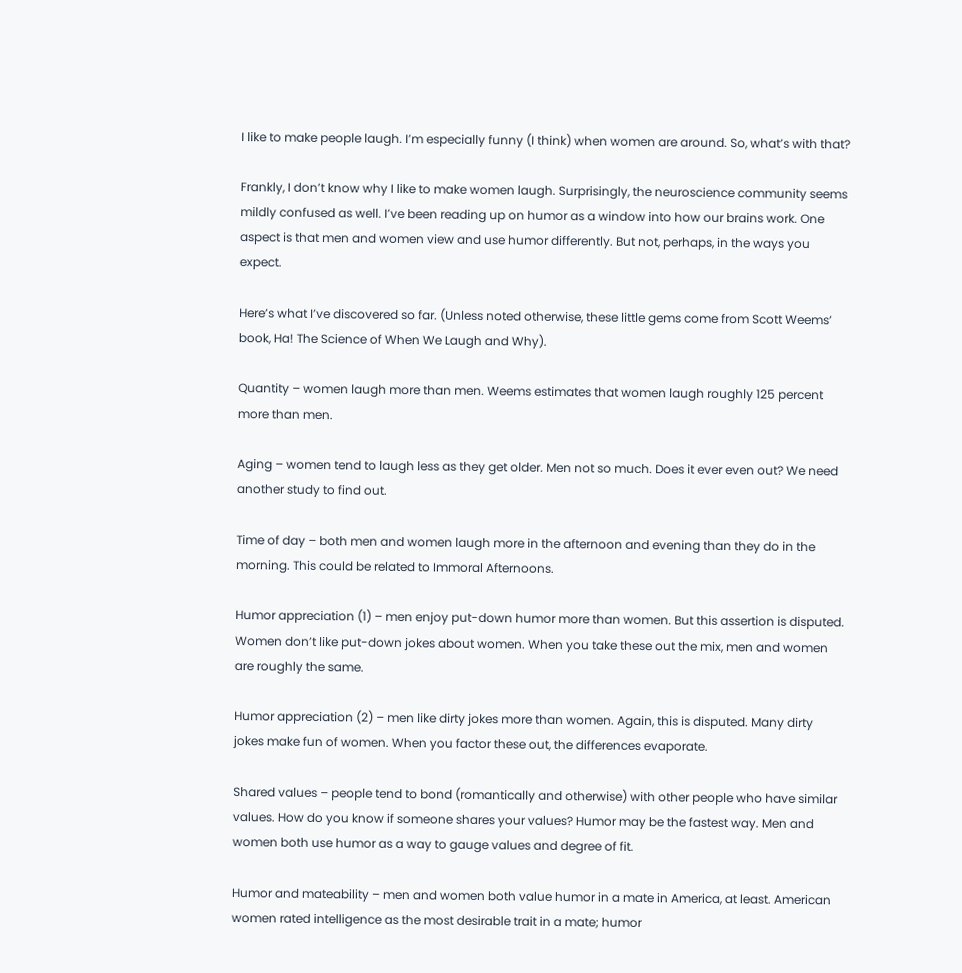I like to make people laugh. I’m especially funny (I think) when women are around. So, what’s with that?

Frankly, I don’t know why I like to make women laugh. Surprisingly, the neuroscience community seems mildly confused as well. I’ve been reading up on humor as a window into how our brains work. One aspect is that men and women view and use humor differently. But not, perhaps, in the ways you expect.

Here’s what I’ve discovered so far. (Unless noted otherwise, these little gems come from Scott Weems’ book, Ha! The Science of When We Laugh and Why).

Quantity – women laugh more than men. Weems estimates that women laugh roughly 125 percent more than men.

Aging – women tend to laugh less as they get older. Men not so much. Does it ever even out? We need another study to find out.

Time of day – both men and women laugh more in the afternoon and evening than they do in the morning. This could be related to Immoral Afternoons.

Humor appreciation (1) – men enjoy put-down humor more than women. But this assertion is disputed. Women don’t like put-down jokes about women. When you take these out the mix, men and women are roughly the same.

Humor appreciation (2) – men like dirty jokes more than women. Again, this is disputed. Many dirty jokes make fun of women. When you factor these out, the differences evaporate.

Shared values – people tend to bond (romantically and otherwise) with other people who have similar values. How do you know if someone shares your values? Humor may be the fastest way. Men and women both use humor as a way to gauge values and degree of fit.

Humor and mateability – men and women both value humor in a mate in America, at least. American women rated intelligence as the most desirable trait in a mate; humor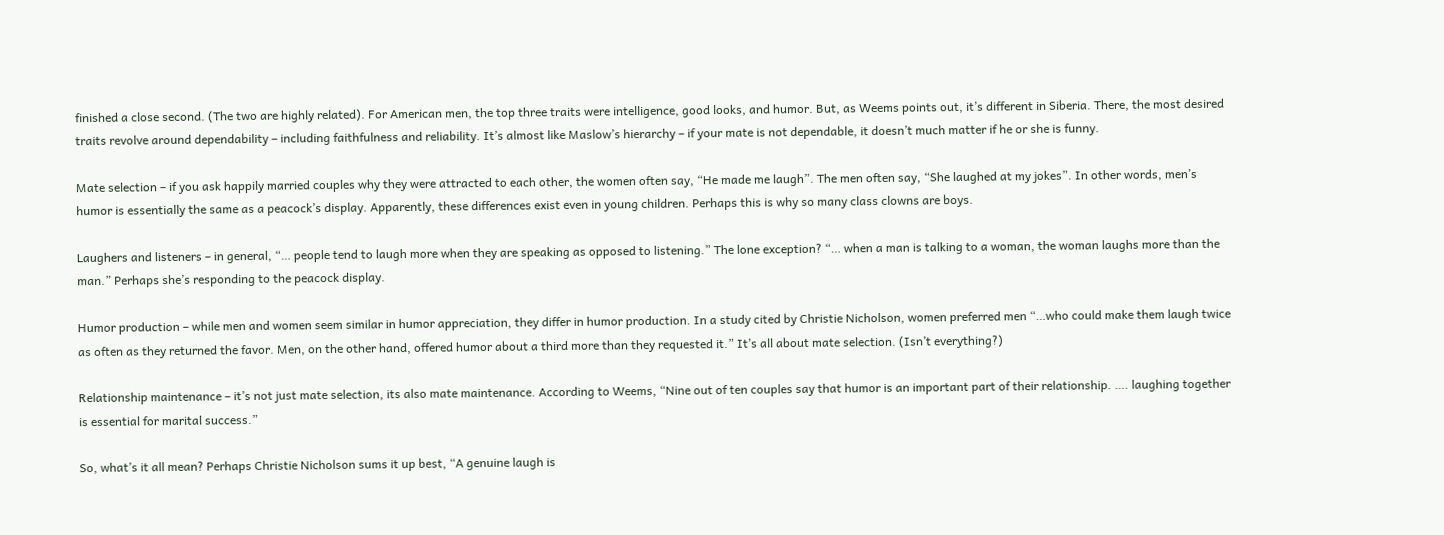finished a close second. (The two are highly related). For American men, the top three traits were intelligence, good looks, and humor. But, as Weems points out, it’s different in Siberia. There, the most desired traits revolve around dependability – including faithfulness and reliability. It’s almost like Maslow’s hierarchy – if your mate is not dependable, it doesn’t much matter if he or she is funny.

Mate selection – if you ask happily married couples why they were attracted to each other, the women often say, “He made me laugh”. The men often say, “She laughed at my jokes”. In other words, men’s humor is essentially the same as a peacock’s display. Apparently, these differences exist even in young children. Perhaps this is why so many class clowns are boys.

Laughers and listeners – in general, “… people tend to laugh more when they are speaking as opposed to listening.” The lone exception? “… when a man is talking to a woman, the woman laughs more than the man.” Perhaps she’s responding to the peacock display.

Humor production – while men and women seem similar in humor appreciation, they differ in humor production. In a study cited by Christie Nicholson, women preferred men “…who could make them laugh twice as often as they returned the favor. Men, on the other hand, offered humor about a third more than they requested it.” It’s all about mate selection. (Isn’t everything?)

Relationship maintenance – it’s not just mate selection, its also mate maintenance. According to Weems, “Nine out of ten couples say that humor is an important part of their relationship. …. laughing together is essential for marital success.”

So, what’s it all mean? Perhaps Christie Nicholson sums it up best, “A genuine laugh is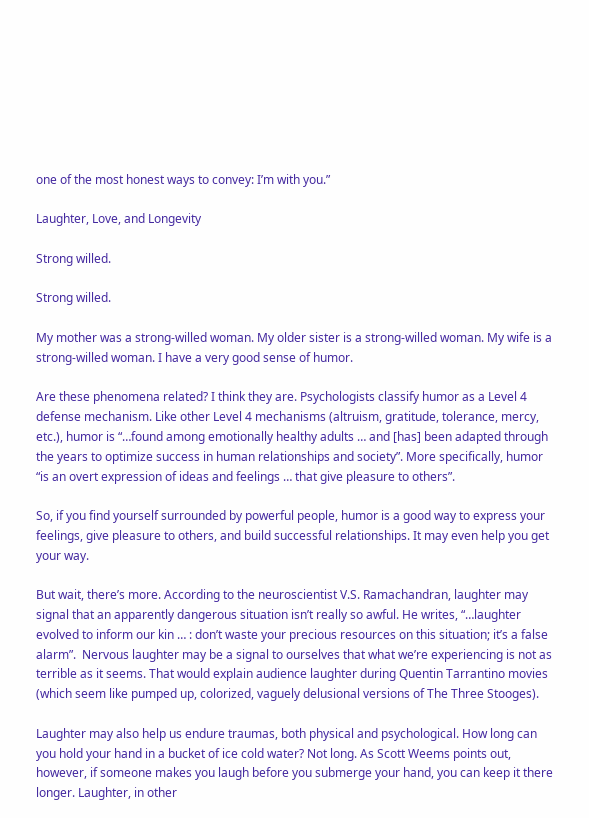one of the most honest ways to convey: I’m with you.”

Laughter, Love, and Longevity

Strong willed.

Strong willed.

My mother was a strong-willed woman. My older sister is a strong-willed woman. My wife is a strong-willed woman. I have a very good sense of humor.

Are these phenomena related? I think they are. Psychologists classify humor as a Level 4 defense mechanism. Like other Level 4 mechanisms (altruism, gratitude, tolerance, mercy, etc.), humor is “…found among emotionally healthy adults … and [has] been adapted through the years to optimize success in human relationships and society”. More specifically, humor “is an overt expression of ideas and feelings … that give pleasure to others”.

So, if you find yourself surrounded by powerful people, humor is a good way to express your feelings, give pleasure to others, and build successful relationships. It may even help you get your way.

But wait, there’s more. According to the neuroscientist V.S. Ramachandran, laughter may signal that an apparently dangerous situation isn’t really so awful. He writes, “…laughter evolved to inform our kin … : don’t waste your precious resources on this situation; it’s a false alarm”.  Nervous laughter may be a signal to ourselves that what we’re experiencing is not as terrible as it seems. That would explain audience laughter during Quentin Tarrantino movies (which seem like pumped up, colorized, vaguely delusional versions of The Three Stooges).

Laughter may also help us endure traumas, both physical and psychological. How long can you hold your hand in a bucket of ice cold water? Not long. As Scott Weems points out, however, if someone makes you laugh before you submerge your hand, you can keep it there longer. Laughter, in other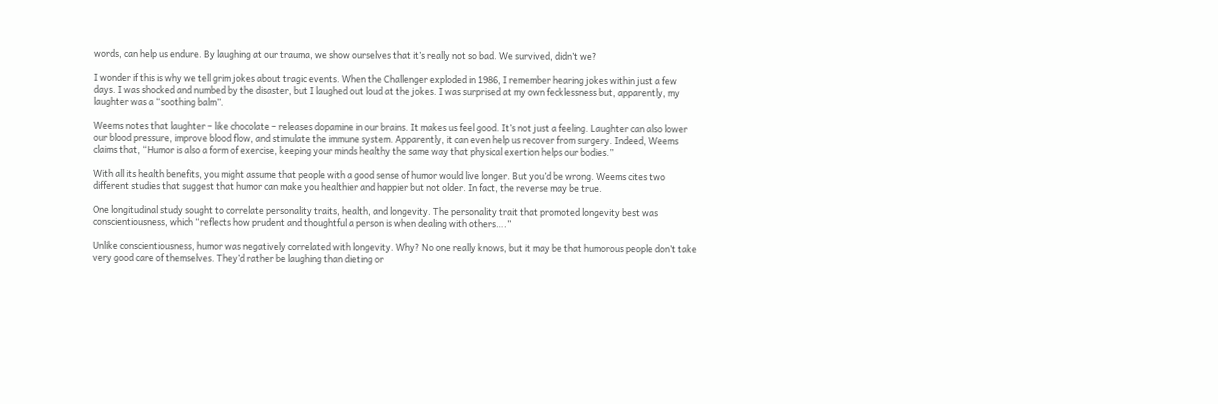words, can help us endure. By laughing at our trauma, we show ourselves that it’s really not so bad. We survived, didn’t we?

I wonder if this is why we tell grim jokes about tragic events. When the Challenger exploded in 1986, I remember hearing jokes within just a few days. I was shocked and numbed by the disaster, but I laughed out loud at the jokes. I was surprised at my own fecklessness but, apparently, my laughter was a “soothing balm”.

Weems notes that laughter – like chocolate – releases dopamine in our brains. It makes us feel good. It’s not just a feeling. Laughter can also lower our blood pressure, improve blood flow, and stimulate the immune system. Apparently, it can even help us recover from surgery. Indeed, Weems claims that, “Humor is also a form of exercise, keeping your minds healthy the same way that physical exertion helps our bodies.”

With all its health benefits, you might assume that people with a good sense of humor would live longer. But you’d be wrong. Weems cites two different studies that suggest that humor can make you healthier and happier but not older. In fact, the reverse may be true.

One longitudinal study sought to correlate personality traits, health, and longevity. The personality trait that promoted longevity best was conscientiousness, which “reflects how prudent and thoughtful a person is when dealing with others….”

Unlike conscientiousness, humor was negatively correlated with longevity. Why? No one really knows, but it may be that humorous people don’t take very good care of themselves. They’d rather be laughing than dieting or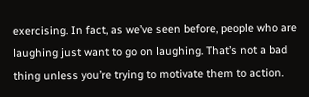exercising. In fact, as we’ve seen before, people who are laughing just want to go on laughing. That’s not a bad thing unless you’re trying to motivate them to action.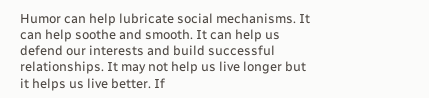Humor can help lubricate social mechanisms. It can help soothe and smooth. It can help us defend our interests and build successful relationships. It may not help us live longer but it helps us live better. If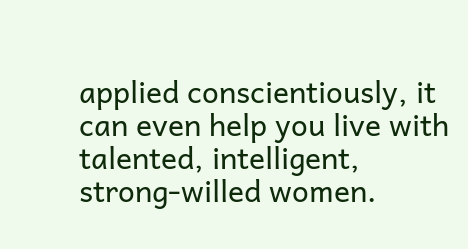applied conscientiously, it can even help you live with talented, intelligent, strong-willed women.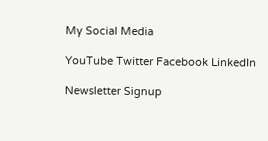My Social Media

YouTube Twitter Facebook LinkedIn

Newsletter Signup